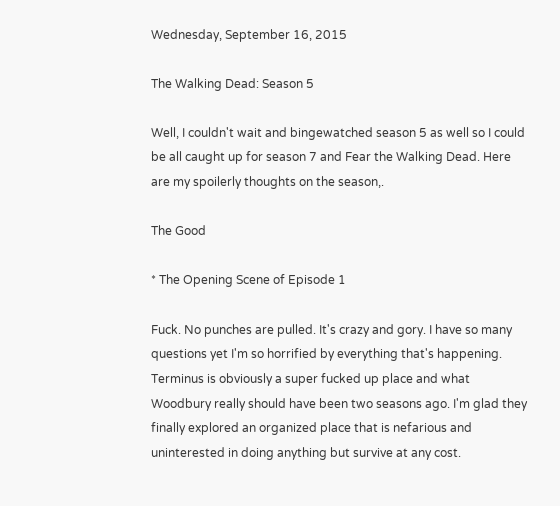Wednesday, September 16, 2015

The Walking Dead: Season 5

Well, I couldn't wait and bingewatched season 5 as well so I could be all caught up for season 7 and Fear the Walking Dead. Here are my spoilerly thoughts on the season,.

The Good

* The Opening Scene of Episode 1

Fuck. No punches are pulled. It's crazy and gory. I have so many questions yet I'm so horrified by everything that's happening. Terminus is obviously a super fucked up place and what Woodbury really should have been two seasons ago. I'm glad they finally explored an organized place that is nefarious and uninterested in doing anything but survive at any cost.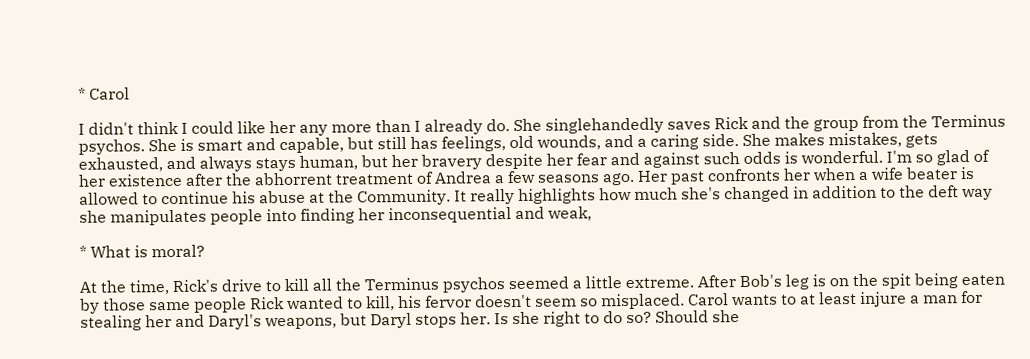* Carol

I didn't think I could like her any more than I already do. She singlehandedly saves Rick and the group from the Terminus psychos. She is smart and capable, but still has feelings, old wounds, and a caring side. She makes mistakes, gets exhausted, and always stays human, but her bravery despite her fear and against such odds is wonderful. I'm so glad of her existence after the abhorrent treatment of Andrea a few seasons ago. Her past confronts her when a wife beater is allowed to continue his abuse at the Community. It really highlights how much she's changed in addition to the deft way she manipulates people into finding her inconsequential and weak,

* What is moral?

At the time, Rick's drive to kill all the Terminus psychos seemed a little extreme. After Bob's leg is on the spit being eaten by those same people Rick wanted to kill, his fervor doesn't seem so misplaced. Carol wants to at least injure a man for stealing her and Daryl's weapons, but Daryl stops her. Is she right to do so? Should she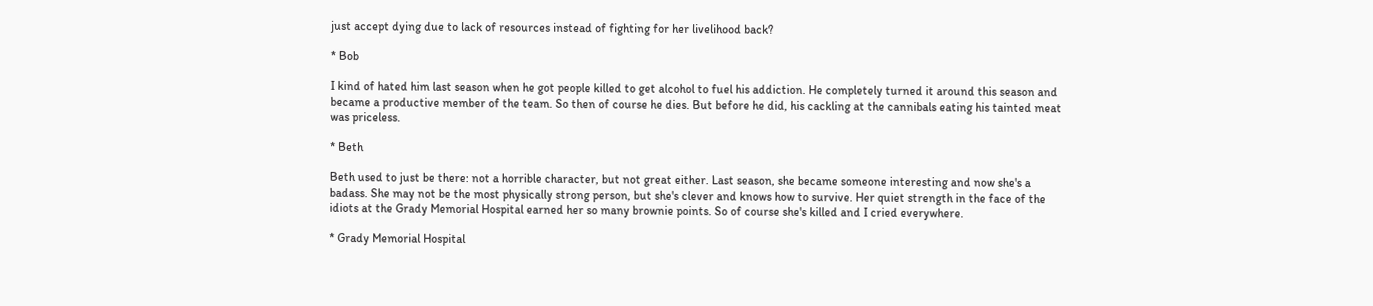just accept dying due to lack of resources instead of fighting for her livelihood back?

* Bob

I kind of hated him last season when he got people killed to get alcohol to fuel his addiction. He completely turned it around this season and became a productive member of the team. So then of course he dies. But before he did, his cackling at the cannibals eating his tainted meat was priceless.

* Beth

Beth used to just be there: not a horrible character, but not great either. Last season, she became someone interesting and now she's a badass. She may not be the most physically strong person, but she's clever and knows how to survive. Her quiet strength in the face of the idiots at the Grady Memorial Hospital earned her so many brownie points. So of course she's killed and I cried everywhere.

* Grady Memorial Hospital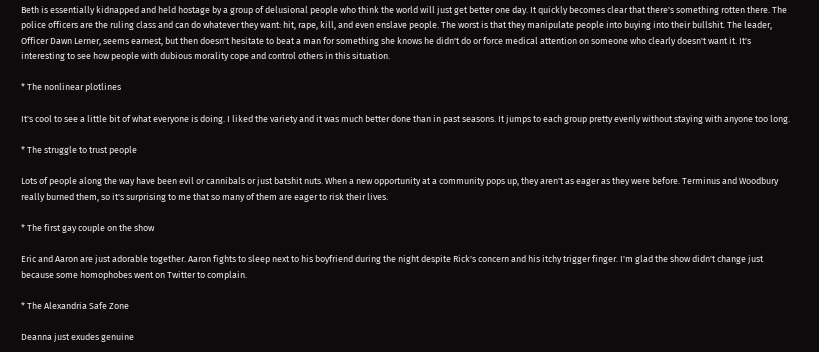Beth is essentially kidnapped and held hostage by a group of delusional people who think the world will just get better one day. It quickly becomes clear that there's something rotten there. The police officers are the ruling class and can do whatever they want: hit, rape, kill, and even enslave people. The worst is that they manipulate people into buying into their bullshit. The leader, Officer Dawn Lerner, seems earnest, but then doesn't hesitate to beat a man for something she knows he didn't do or force medical attention on someone who clearly doesn't want it. It's interesting to see how people with dubious morality cope and control others in this situation.

* The nonlinear plotlines

It's cool to see a little bit of what everyone is doing. I liked the variety and it was much better done than in past seasons. It jumps to each group pretty evenly without staying with anyone too long.

* The struggle to trust people

Lots of people along the way have been evil or cannibals or just batshit nuts. When a new opportunity at a community pops up, they aren't as eager as they were before. Terminus and Woodbury really burned them, so it's surprising to me that so many of them are eager to risk their lives.

* The first gay couple on the show

Eric and Aaron are just adorable together. Aaron fights to sleep next to his boyfriend during the night despite Rick's concern and his itchy trigger finger. I'm glad the show didn't change just because some homophobes went on Twitter to complain.

* The Alexandria Safe Zone

Deanna just exudes genuine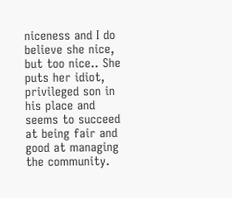niceness and I do believe she nice, but too nice.. She puts her idiot, privileged son in his place and seems to succeed at being fair and good at managing the community.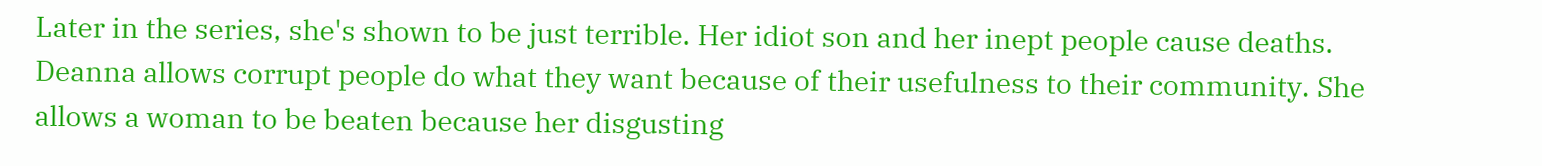Later in the series, she's shown to be just terrible. Her idiot son and her inept people cause deaths. Deanna allows corrupt people do what they want because of their usefulness to their community. She allows a woman to be beaten because her disgusting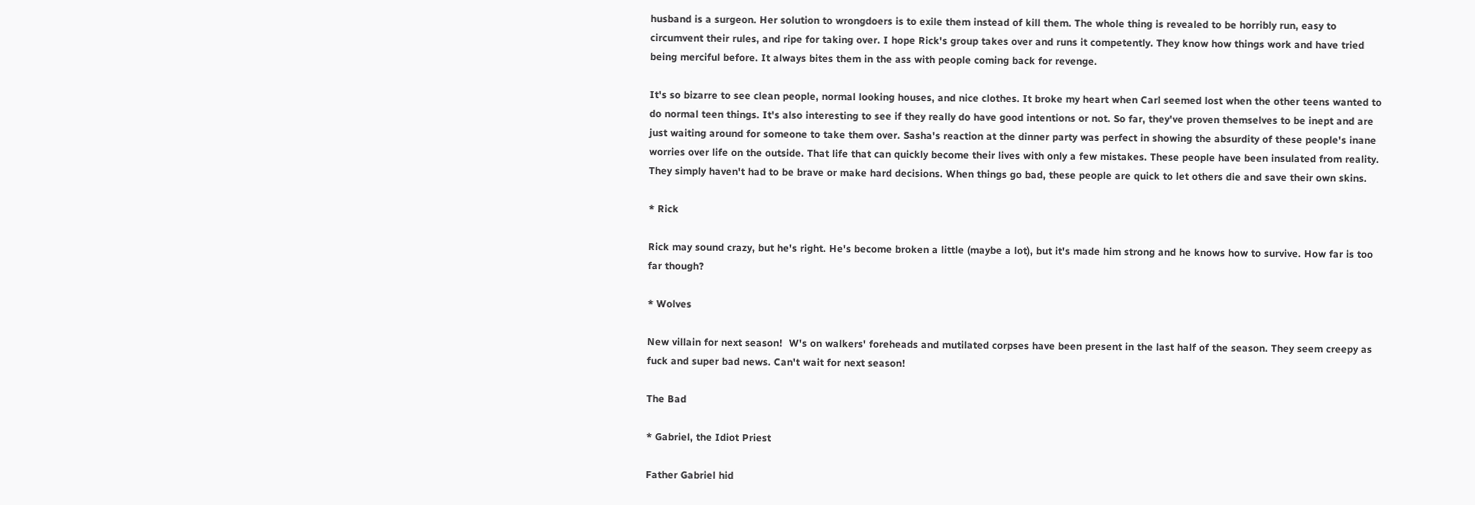husband is a surgeon. Her solution to wrongdoers is to exile them instead of kill them. The whole thing is revealed to be horribly run, easy to circumvent their rules, and ripe for taking over. I hope Rick's group takes over and runs it competently. They know how things work and have tried being merciful before. It always bites them in the ass with people coming back for revenge.

It's so bizarre to see clean people, normal looking houses, and nice clothes. It broke my heart when Carl seemed lost when the other teens wanted to do normal teen things. It's also interesting to see if they really do have good intentions or not. So far, they've proven themselves to be inept and are just waiting around for someone to take them over. Sasha's reaction at the dinner party was perfect in showing the absurdity of these people's inane worries over life on the outside. That life that can quickly become their lives with only a few mistakes. These people have been insulated from reality. They simply haven't had to be brave or make hard decisions. When things go bad, these people are quick to let others die and save their own skins.

* Rick

Rick may sound crazy, but he's right. He's become broken a little (maybe a lot), but it's made him strong and he knows how to survive. How far is too far though?

* Wolves

New villain for next season!  W's on walkers' foreheads and mutilated corpses have been present in the last half of the season. They seem creepy as fuck and super bad news. Can't wait for next season!

The Bad

* Gabriel, the Idiot Priest

Father Gabriel hid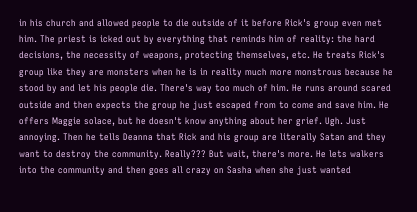in his church and allowed people to die outside of it before Rick's group even met him. The priest is icked out by everything that reminds him of reality: the hard decisions, the necessity of weapons, protecting themselves, etc. He treats Rick's group like they are monsters when he is in reality much more monstrous because he stood by and let his people die. There's way too much of him. He runs around scared outside and then expects the group he just escaped from to come and save him. He offers Maggie solace, but he doesn't know anything about her grief. Ugh. Just annoying. Then he tells Deanna that Rick and his group are literally Satan and they want to destroy the community. Really??? But wait, there's more. He lets walkers into the community and then goes all crazy on Sasha when she just wanted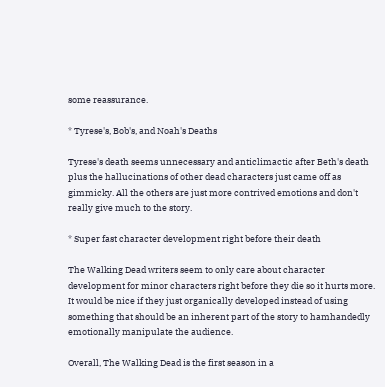some reassurance.

* Tyrese's, Bob's, and Noah's Deaths

Tyrese's death seems unnecessary and anticlimactic after Beth's death plus the hallucinations of other dead characters just came off as gimmicky. All the others are just more contrived emotions and don't really give much to the story.

* Super fast character development right before their death

The Walking Dead writers seem to only care about character development for minor characters right before they die so it hurts more. It would be nice if they just organically developed instead of using something that should be an inherent part of the story to hamhandedly emotionally manipulate the audience.

Overall, The Walking Dead is the first season in a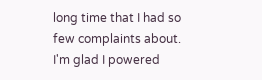long time that I had so few complaints about. I'm glad I powered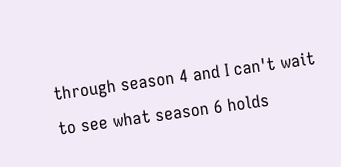through season 4 and I can't wait to see what season 6 holds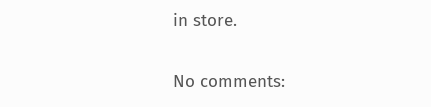in store.

No comments: